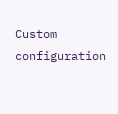Custom configuration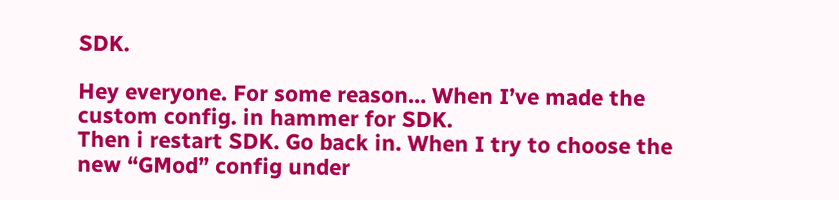SDK.

Hey everyone. For some reason… When I’ve made the custom config. in hammer for SDK.
Then i restart SDK. Go back in. When I try to choose the new “GMod” config under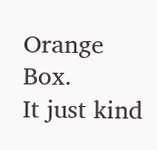Orange Box.
It just kind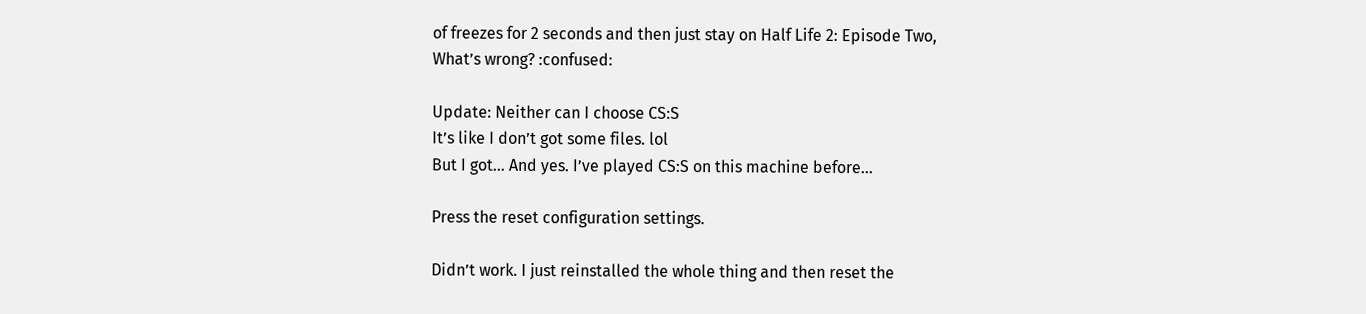of freezes for 2 seconds and then just stay on Half Life 2: Episode Two,
What’s wrong? :confused:

Update: Neither can I choose CS:S
It’s like I don’t got some files. lol
But I got… And yes. I’ve played CS:S on this machine before…

Press the reset configuration settings.

Didn’t work. I just reinstalled the whole thing and then reset the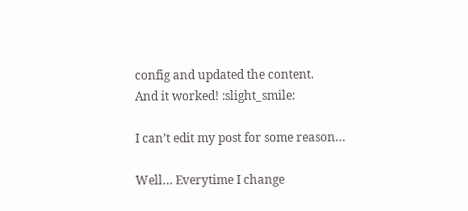config and updated the content.
And it worked! :slight_smile:

I can’t edit my post for some reason…

Well… Everytime I change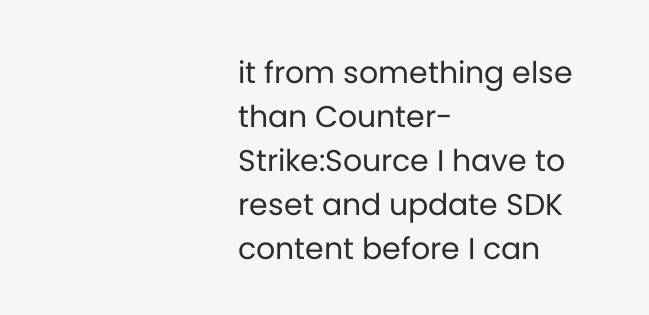it from something else than Counter-Strike:Source I have to reset and update SDK content before I can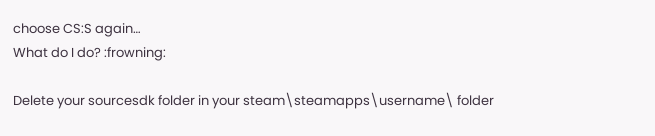choose CS:S again…
What do I do? :frowning:

Delete your sourcesdk folder in your steam\steamapps\username\ folder